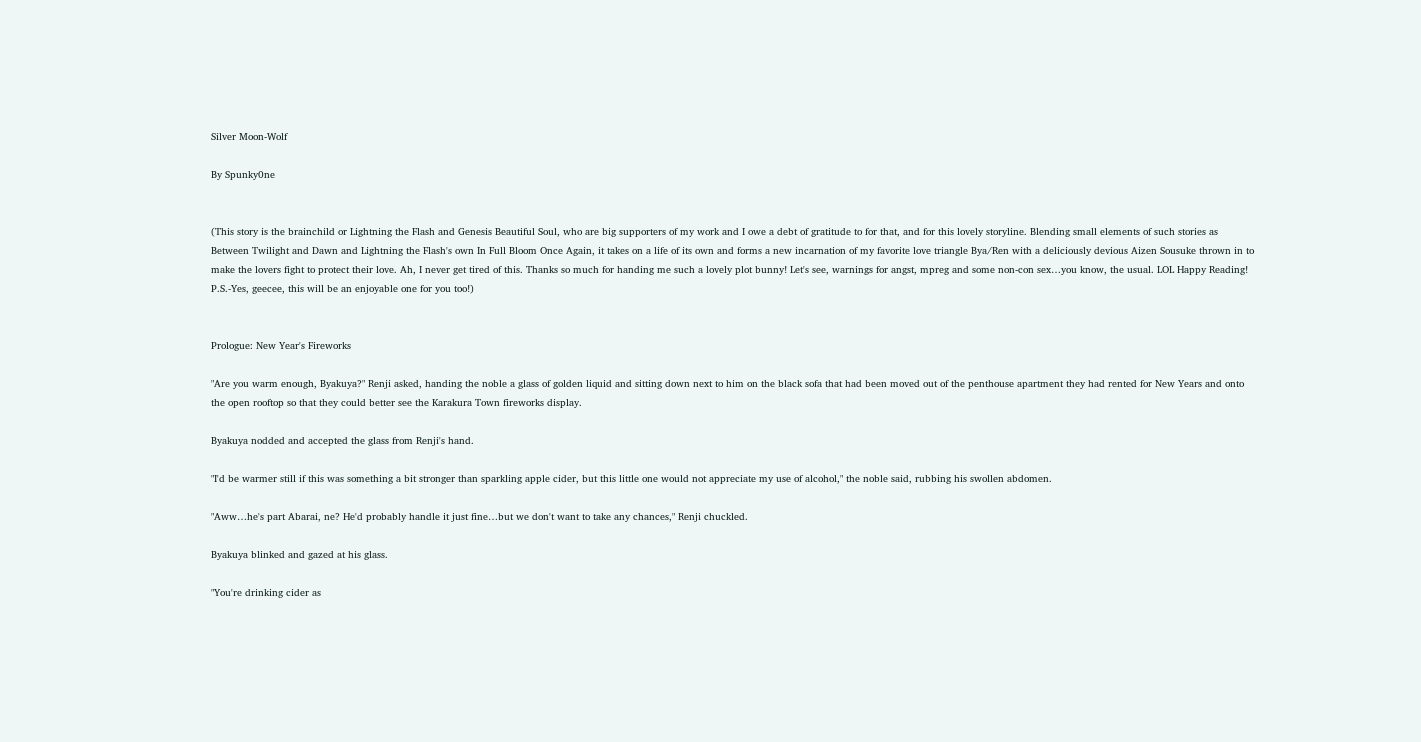Silver Moon-Wolf

By Spunky0ne


(This story is the brainchild or Lightning the Flash and Genesis Beautiful Soul, who are big supporters of my work and I owe a debt of gratitude to for that, and for this lovely storyline. Blending small elements of such stories as Between Twilight and Dawn and Lightning the Flash's own In Full Bloom Once Again, it takes on a life of its own and forms a new incarnation of my favorite love triangle Bya/Ren with a deliciously devious Aizen Sousuke thrown in to make the lovers fight to protect their love. Ah, I never get tired of this. Thanks so much for handing me such a lovely plot bunny! Let's see, warnings for angst, mpreg and some non-con sex…you know, the usual. LOL Happy Reading! P.S.-Yes, geecee, this will be an enjoyable one for you too!)


Prologue: New Year's Fireworks

"Are you warm enough, Byakuya?" Renji asked, handing the noble a glass of golden liquid and sitting down next to him on the black sofa that had been moved out of the penthouse apartment they had rented for New Years and onto the open rooftop so that they could better see the Karakura Town fireworks display.

Byakuya nodded and accepted the glass from Renji's hand.

"I'd be warmer still if this was something a bit stronger than sparkling apple cider, but this little one would not appreciate my use of alcohol," the noble said, rubbing his swollen abdomen.

"Aww…he's part Abarai, ne? He'd probably handle it just fine…but we don't want to take any chances," Renji chuckled.

Byakuya blinked and gazed at his glass.

"You're drinking cider as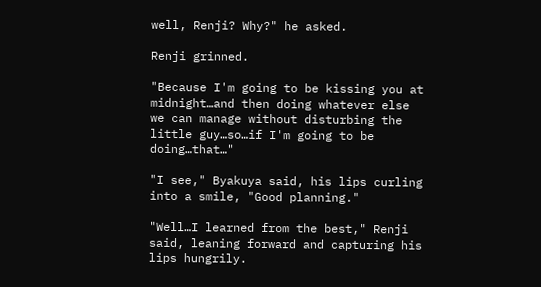well, Renji? Why?" he asked.

Renji grinned.

"Because I'm going to be kissing you at midnight…and then doing whatever else we can manage without disturbing the little guy…so…if I'm going to be doing…that…"

"I see," Byakuya said, his lips curling into a smile, "Good planning."

"Well…I learned from the best," Renji said, leaning forward and capturing his lips hungrily.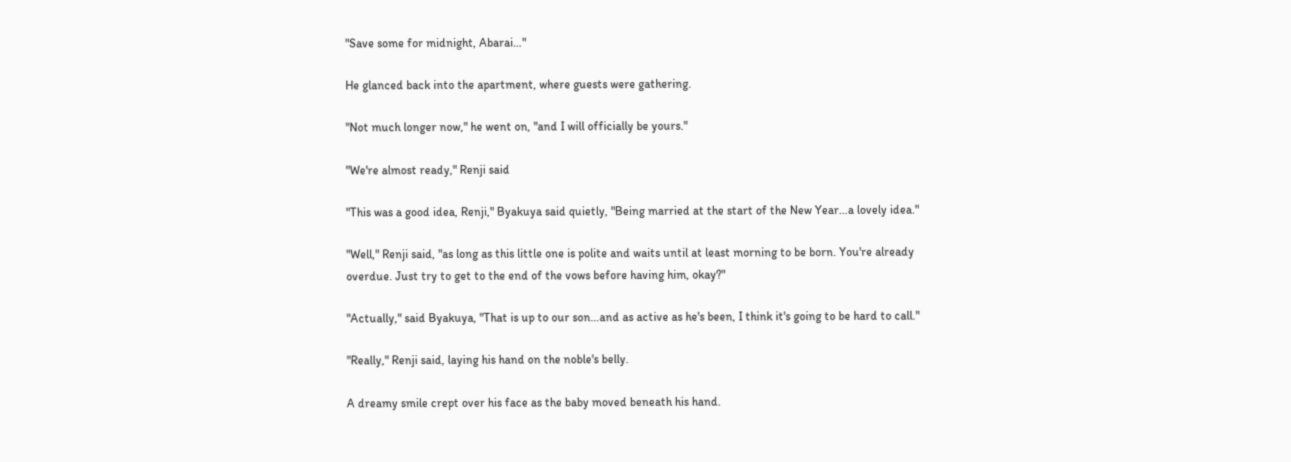"Save some for midnight, Abarai…"

He glanced back into the apartment, where guests were gathering.

"Not much longer now," he went on, "and I will officially be yours."

"We're almost ready," Renji said

"This was a good idea, Renji," Byakuya said quietly, "Being married at the start of the New Year…a lovely idea."

"Well," Renji said, "as long as this little one is polite and waits until at least morning to be born. You're already overdue. Just try to get to the end of the vows before having him, okay?"

"Actually," said Byakuya, "That is up to our son…and as active as he's been, I think it's going to be hard to call."

"Really," Renji said, laying his hand on the noble's belly.

A dreamy smile crept over his face as the baby moved beneath his hand.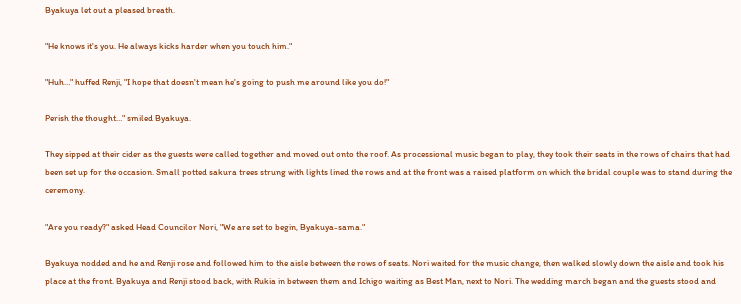Byakuya let out a pleased breath.

"He knows it's you. He always kicks harder when you touch him."

"Huh…" huffed Renji, "I hope that doesn't mean he's going to push me around like you do!"

Perish the thought…" smiled Byakuya.

They sipped at their cider as the guests were called together and moved out onto the roof. As processional music began to play, they took their seats in the rows of chairs that had been set up for the occasion. Small potted sakura trees strung with lights lined the rows and at the front was a raised platform on which the bridal couple was to stand during the ceremony.

"Are you ready?" asked Head Councilor Nori, "We are set to begin, Byakuya-sama."

Byakuya nodded and he and Renji rose and followed him to the aisle between the rows of seats. Nori waited for the music change, then walked slowly down the aisle and took his place at the front. Byakuya and Renji stood back, with Rukia in between them and Ichigo waiting as Best Man, next to Nori. The wedding march began and the guests stood and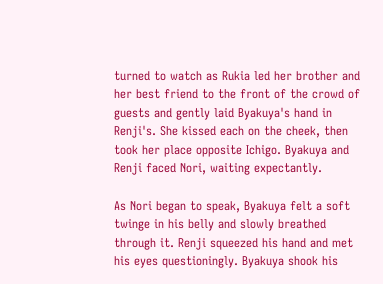turned to watch as Rukia led her brother and her best friend to the front of the crowd of guests and gently laid Byakuya's hand in Renji's. She kissed each on the cheek, then took her place opposite Ichigo. Byakuya and Renji faced Nori, waiting expectantly.

As Nori began to speak, Byakuya felt a soft twinge in his belly and slowly breathed through it. Renji squeezed his hand and met his eyes questioningly. Byakuya shook his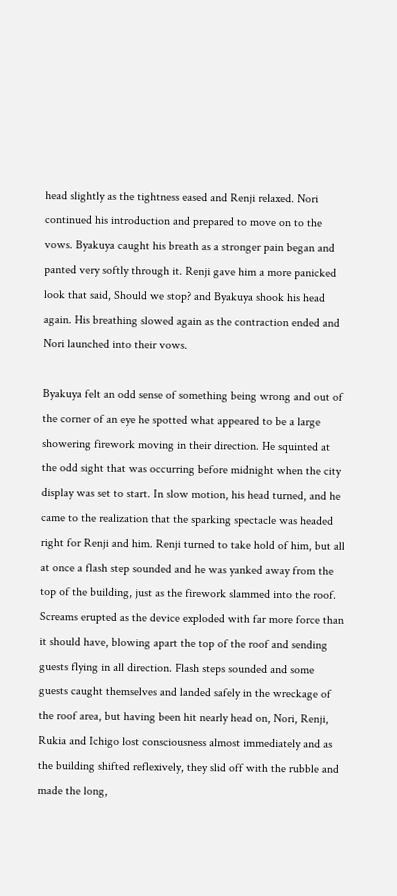head slightly as the tightness eased and Renji relaxed. Nori continued his introduction and prepared to move on to the vows. Byakuya caught his breath as a stronger pain began and panted very softly through it. Renji gave him a more panicked look that said, Should we stop? and Byakuya shook his head again. His breathing slowed again as the contraction ended and Nori launched into their vows.

Byakuya felt an odd sense of something being wrong and out of the corner of an eye he spotted what appeared to be a large showering firework moving in their direction. He squinted at the odd sight that was occurring before midnight when the city display was set to start. In slow motion, his head turned, and he came to the realization that the sparking spectacle was headed right for Renji and him. Renji turned to take hold of him, but all at once a flash step sounded and he was yanked away from the top of the building, just as the firework slammed into the roof. Screams erupted as the device exploded with far more force than it should have, blowing apart the top of the roof and sending guests flying in all direction. Flash steps sounded and some guests caught themselves and landed safely in the wreckage of the roof area, but having been hit nearly head on, Nori, Renji, Rukia and Ichigo lost consciousness almost immediately and as the building shifted reflexively, they slid off with the rubble and made the long,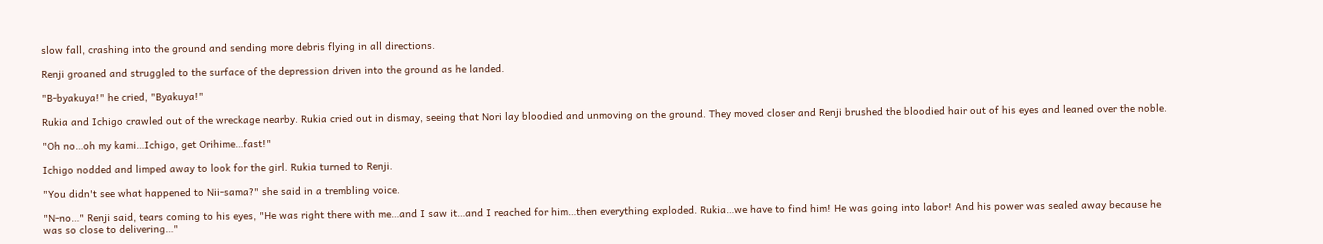slow fall, crashing into the ground and sending more debris flying in all directions.

Renji groaned and struggled to the surface of the depression driven into the ground as he landed.

"B-byakuya!" he cried, "Byakuya!"

Rukia and Ichigo crawled out of the wreckage nearby. Rukia cried out in dismay, seeing that Nori lay bloodied and unmoving on the ground. They moved closer and Renji brushed the bloodied hair out of his eyes and leaned over the noble.

"Oh no…oh my kami…Ichigo, get Orihime…fast!"

Ichigo nodded and limped away to look for the girl. Rukia turned to Renji.

"You didn't see what happened to Nii-sama?" she said in a trembling voice.

"N-no…" Renji said, tears coming to his eyes, "He was right there with me…and I saw it…and I reached for him…then everything exploded. Rukia…we have to find him! He was going into labor! And his power was sealed away because he was so close to delivering…"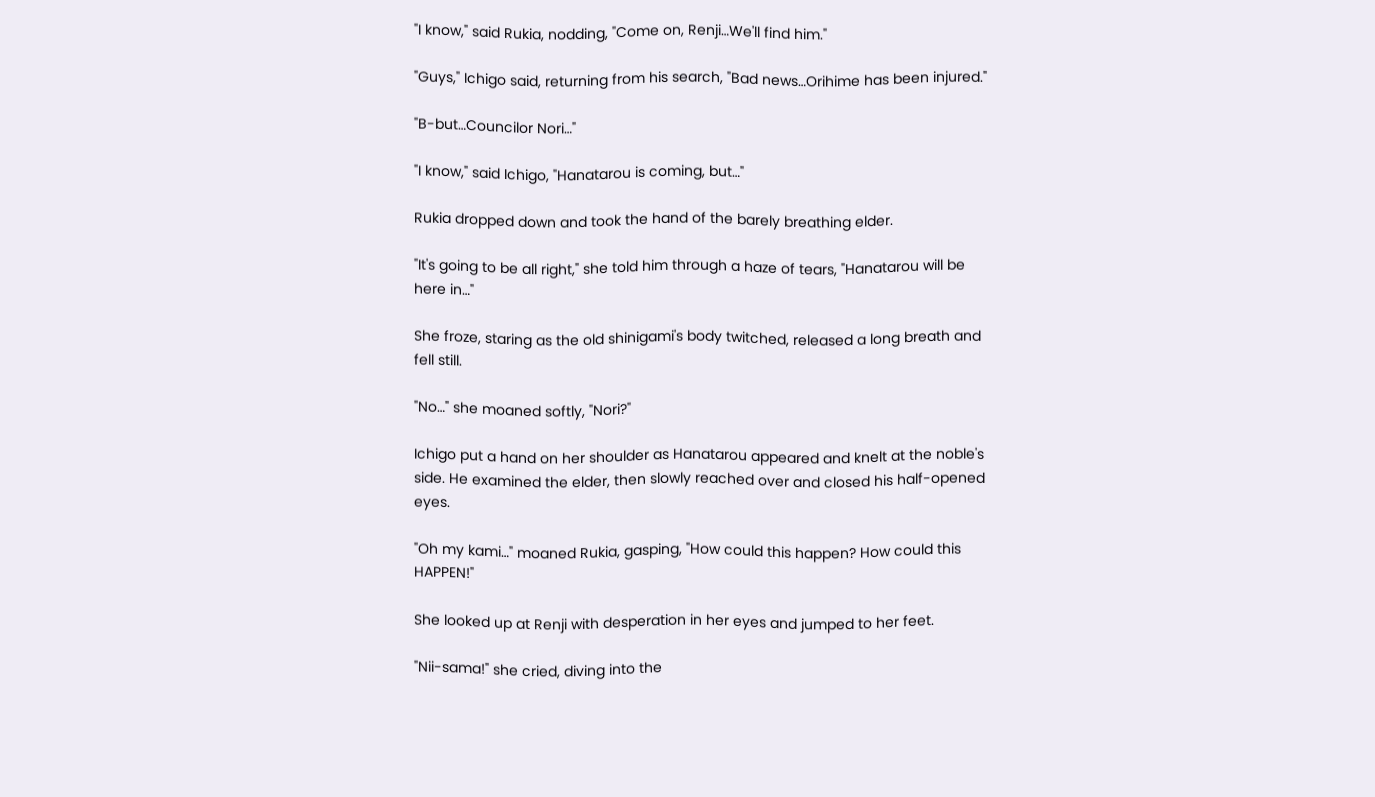"I know," said Rukia, nodding, "Come on, Renji…We'll find him."

"Guys," Ichigo said, returning from his search, "Bad news…Orihime has been injured."

"B-but…Councilor Nori…"

"I know," said Ichigo, "Hanatarou is coming, but…"

Rukia dropped down and took the hand of the barely breathing elder.

"It's going to be all right," she told him through a haze of tears, "Hanatarou will be here in…"

She froze, staring as the old shinigami's body twitched, released a long breath and fell still.

"No…" she moaned softly, "Nori?"

Ichigo put a hand on her shoulder as Hanatarou appeared and knelt at the noble's side. He examined the elder, then slowly reached over and closed his half-opened eyes.

"Oh my kami…" moaned Rukia, gasping, "How could this happen? How could this HAPPEN!"

She looked up at Renji with desperation in her eyes and jumped to her feet.

"Nii-sama!" she cried, diving into the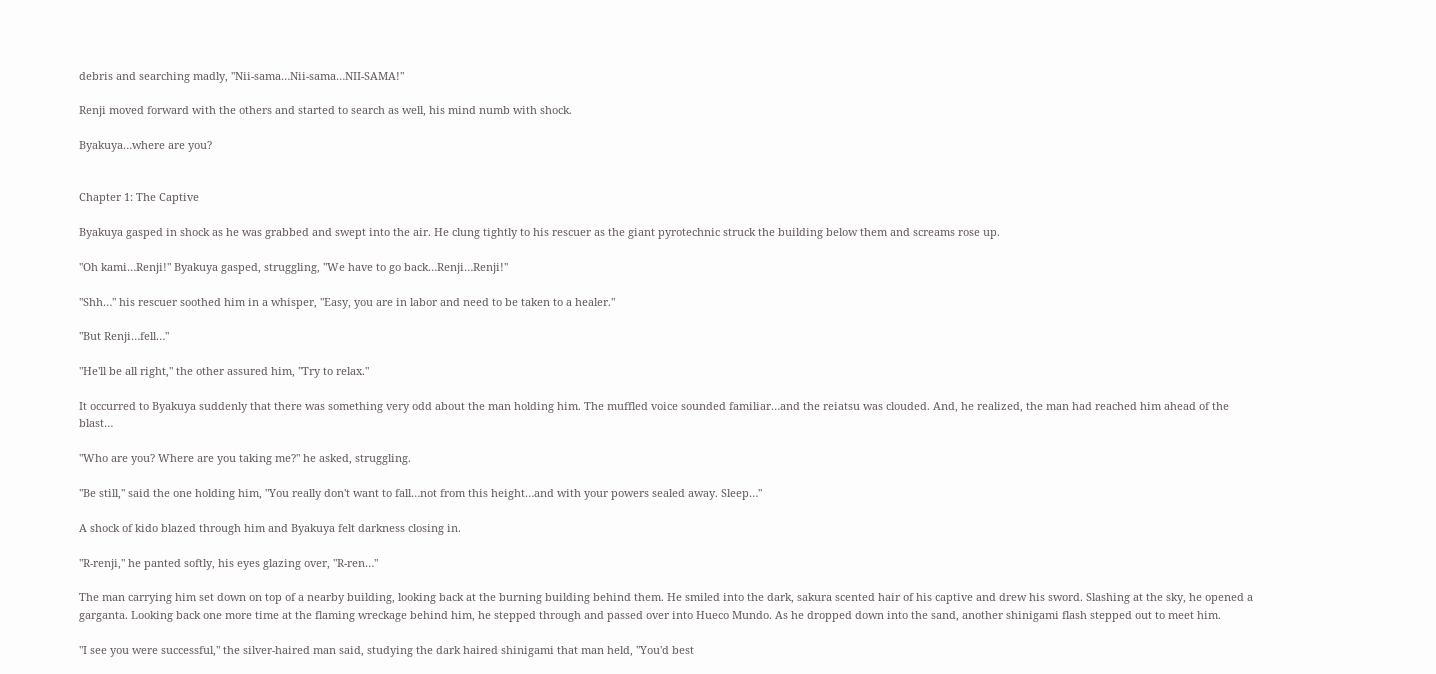debris and searching madly, "Nii-sama…Nii-sama…NII-SAMA!"

Renji moved forward with the others and started to search as well, his mind numb with shock.

Byakuya…where are you?


Chapter 1: The Captive

Byakuya gasped in shock as he was grabbed and swept into the air. He clung tightly to his rescuer as the giant pyrotechnic struck the building below them and screams rose up.

"Oh kami…Renji!" Byakuya gasped, struggling, "We have to go back…Renji…Renji!"

"Shh…" his rescuer soothed him in a whisper, "Easy, you are in labor and need to be taken to a healer."

"But Renji…fell…"

"He'll be all right," the other assured him, "Try to relax."

It occurred to Byakuya suddenly that there was something very odd about the man holding him. The muffled voice sounded familiar…and the reiatsu was clouded. And, he realized, the man had reached him ahead of the blast…

"Who are you? Where are you taking me?" he asked, struggling.

"Be still," said the one holding him, "You really don't want to fall…not from this height…and with your powers sealed away. Sleep…"

A shock of kido blazed through him and Byakuya felt darkness closing in.

"R-renji," he panted softly, his eyes glazing over, "R-ren…"

The man carrying him set down on top of a nearby building, looking back at the burning building behind them. He smiled into the dark, sakura scented hair of his captive and drew his sword. Slashing at the sky, he opened a garganta. Looking back one more time at the flaming wreckage behind him, he stepped through and passed over into Hueco Mundo. As he dropped down into the sand, another shinigami flash stepped out to meet him.

"I see you were successful," the silver-haired man said, studying the dark haired shinigami that man held, "You'd best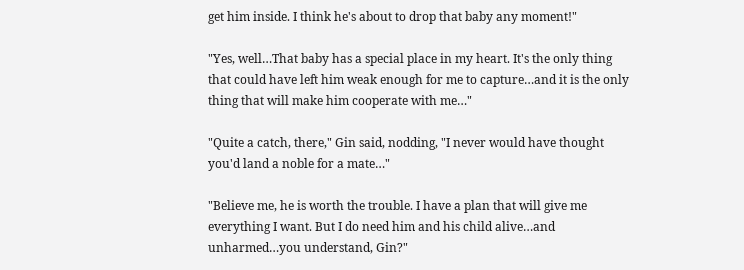get him inside. I think he's about to drop that baby any moment!"

"Yes, well…That baby has a special place in my heart. It's the only thing that could have left him weak enough for me to capture…and it is the only thing that will make him cooperate with me…"

"Quite a catch, there," Gin said, nodding, "I never would have thought you'd land a noble for a mate…"

"Believe me, he is worth the trouble. I have a plan that will give me everything I want. But I do need him and his child alive…and unharmed…you understand, Gin?"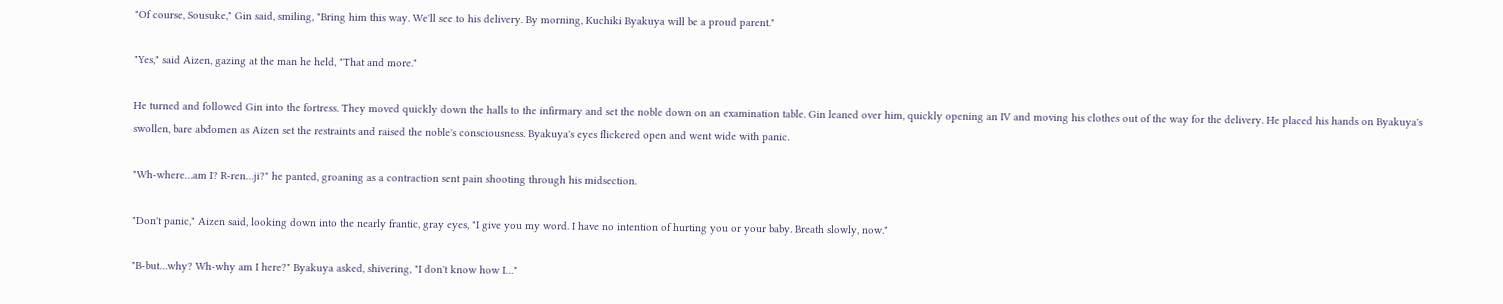"Of course, Sousuke," Gin said, smiling, "Bring him this way. We'll see to his delivery. By morning, Kuchiki Byakuya will be a proud parent."

"Yes," said Aizen, gazing at the man he held, "That and more."

He turned and followed Gin into the fortress. They moved quickly down the halls to the infirmary and set the noble down on an examination table. Gin leaned over him, quickly opening an IV and moving his clothes out of the way for the delivery. He placed his hands on Byakuya's swollen, bare abdomen as Aizen set the restraints and raised the noble's consciousness. Byakuya's eyes flickered open and went wide with panic.

"Wh-where…am I? R-ren…ji?" he panted, groaning as a contraction sent pain shooting through his midsection.

"Don't panic," Aizen said, looking down into the nearly frantic, gray eyes, "I give you my word. I have no intention of hurting you or your baby. Breath slowly, now."

"B-but…why? Wh-why am I here?" Byakuya asked, shivering, "I don't know how I…"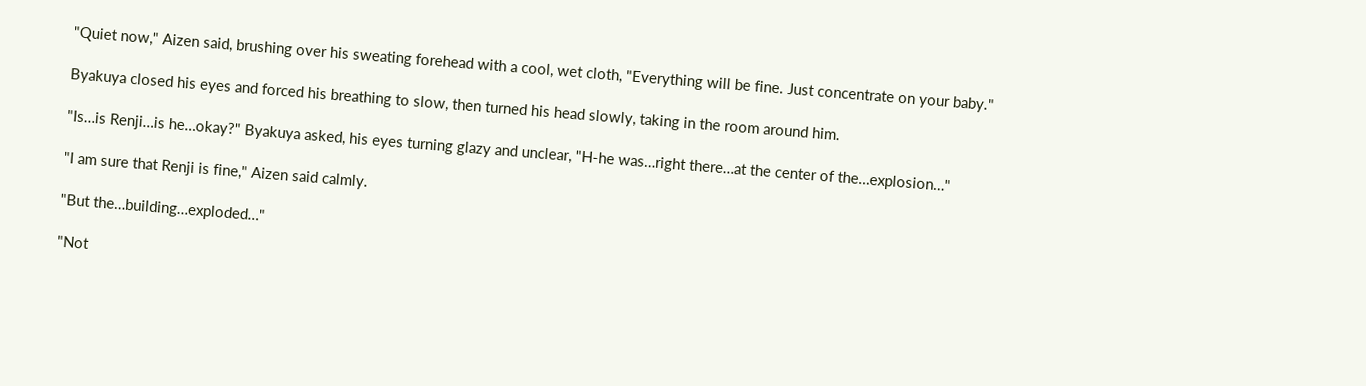"Quiet now," Aizen said, brushing over his sweating forehead with a cool, wet cloth, "Everything will be fine. Just concentrate on your baby."

Byakuya closed his eyes and forced his breathing to slow, then turned his head slowly, taking in the room around him.

"Is…is Renji…is he…okay?" Byakuya asked, his eyes turning glazy and unclear, "H-he was…right there…at the center of the…explosion…"

"I am sure that Renji is fine," Aizen said calmly.

"But the…building…exploded…"

"Not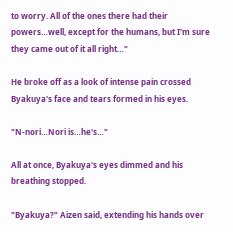to worry. All of the ones there had their powers…well, except for the humans, but I'm sure they came out of it all right…"

He broke off as a look of intense pain crossed Byakuya's face and tears formed in his eyes.

"N-nori…Nori is…he's…"

All at once, Byakuya's eyes dimmed and his breathing stopped.

"Byakuya?" Aizen said, extending his hands over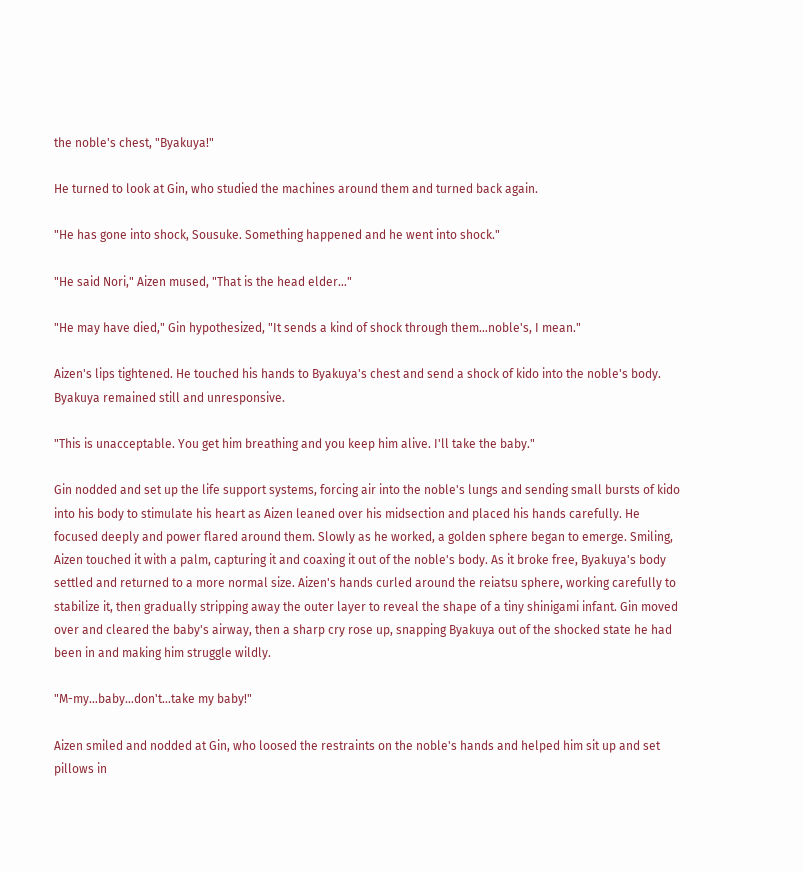the noble's chest, "Byakuya!"

He turned to look at Gin, who studied the machines around them and turned back again.

"He has gone into shock, Sousuke. Something happened and he went into shock."

"He said Nori," Aizen mused, "That is the head elder…"

"He may have died," Gin hypothesized, "It sends a kind of shock through them…noble's, I mean."

Aizen's lips tightened. He touched his hands to Byakuya's chest and send a shock of kido into the noble's body. Byakuya remained still and unresponsive.

"This is unacceptable. You get him breathing and you keep him alive. I'll take the baby."

Gin nodded and set up the life support systems, forcing air into the noble's lungs and sending small bursts of kido into his body to stimulate his heart as Aizen leaned over his midsection and placed his hands carefully. He focused deeply and power flared around them. Slowly as he worked, a golden sphere began to emerge. Smiling, Aizen touched it with a palm, capturing it and coaxing it out of the noble's body. As it broke free, Byakuya's body settled and returned to a more normal size. Aizen's hands curled around the reiatsu sphere, working carefully to stabilize it, then gradually stripping away the outer layer to reveal the shape of a tiny shinigami infant. Gin moved over and cleared the baby's airway, then a sharp cry rose up, snapping Byakuya out of the shocked state he had been in and making him struggle wildly.

"M-my…baby…don't…take my baby!"

Aizen smiled and nodded at Gin, who loosed the restraints on the noble's hands and helped him sit up and set pillows in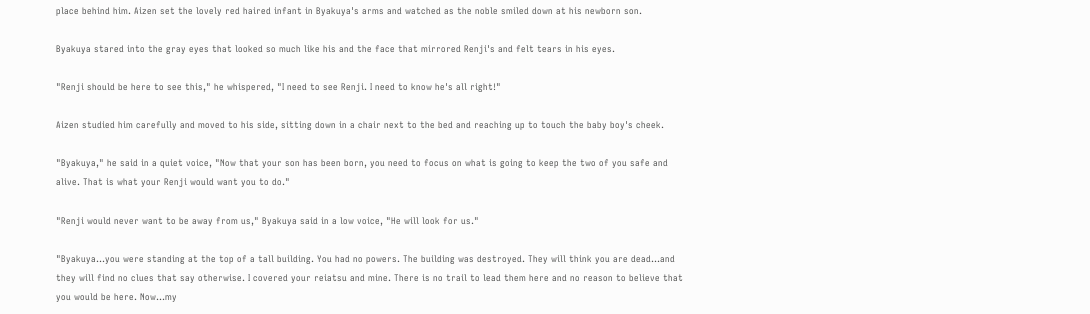place behind him. Aizen set the lovely red haired infant in Byakuya's arms and watched as the noble smiled down at his newborn son.

Byakuya stared into the gray eyes that looked so much like his and the face that mirrored Renji's and felt tears in his eyes.

"Renji should be here to see this," he whispered, "I need to see Renji. I need to know he's all right!"

Aizen studied him carefully and moved to his side, sitting down in a chair next to the bed and reaching up to touch the baby boy's cheek.

"Byakuya," he said in a quiet voice, "Now that your son has been born, you need to focus on what is going to keep the two of you safe and alive. That is what your Renji would want you to do."

"Renji would never want to be away from us," Byakuya said in a low voice, "He will look for us."

"Byakuya…you were standing at the top of a tall building. You had no powers. The building was destroyed. They will think you are dead…and they will find no clues that say otherwise. I covered your reiatsu and mine. There is no trail to lead them here and no reason to believe that you would be here. Now…my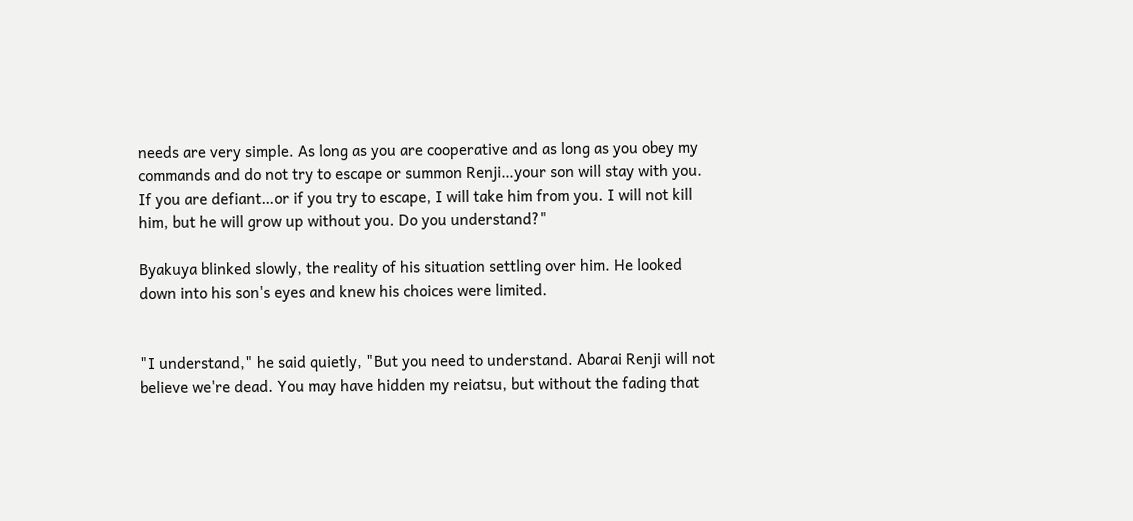needs are very simple. As long as you are cooperative and as long as you obey my commands and do not try to escape or summon Renji…your son will stay with you. If you are defiant…or if you try to escape, I will take him from you. I will not kill him, but he will grow up without you. Do you understand?"

Byakuya blinked slowly, the reality of his situation settling over him. He looked down into his son's eyes and knew his choices were limited.


"I understand," he said quietly, "But you need to understand. Abarai Renji will not believe we're dead. You may have hidden my reiatsu, but without the fading that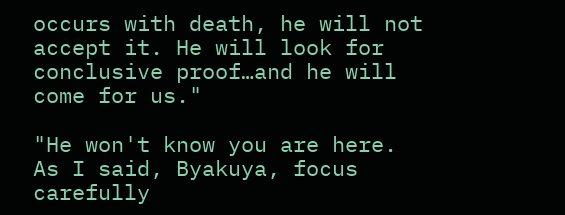occurs with death, he will not accept it. He will look for conclusive proof…and he will come for us."

"He won't know you are here. As I said, Byakuya, focus carefully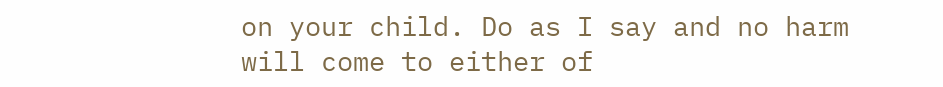on your child. Do as I say and no harm will come to either of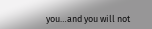you…and you will not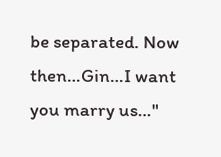be separated. Now then…Gin…I want you marry us…"